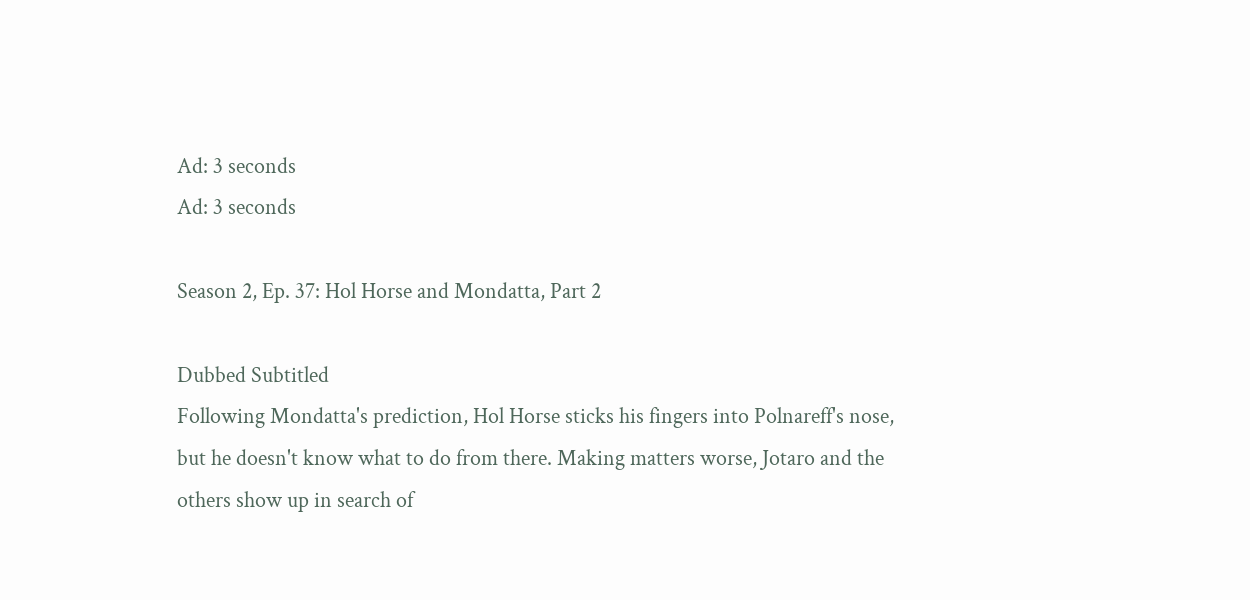Ad: 3 seconds
Ad: 3 seconds

Season 2, Ep. 37: Hol Horse and Mondatta, Part 2

Dubbed Subtitled
Following Mondatta's prediction, Hol Horse sticks his fingers into Polnareff's nose, but he doesn't know what to do from there. Making matters worse, Jotaro and the others show up in search of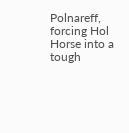Polnareff, forcing Hol Horse into a tough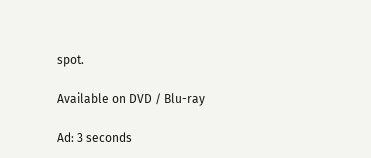spot.

Available on DVD / Blu-ray

Ad: 3 seconds